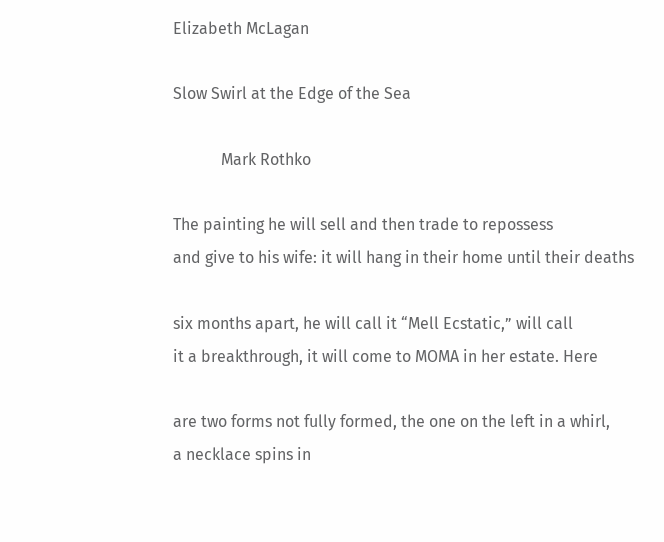Elizabeth McLagan

Slow Swirl at the Edge of the Sea

            Mark Rothko

The painting he will sell and then trade to repossess
and give to his wife: it will hang in their home until their deaths

six months apart, he will call it “Mell Ecstatic,” will call
it a breakthrough, it will come to MOMA in her estate. Here

are two forms not fully formed, the one on the left in a whirl,
a necklace spins in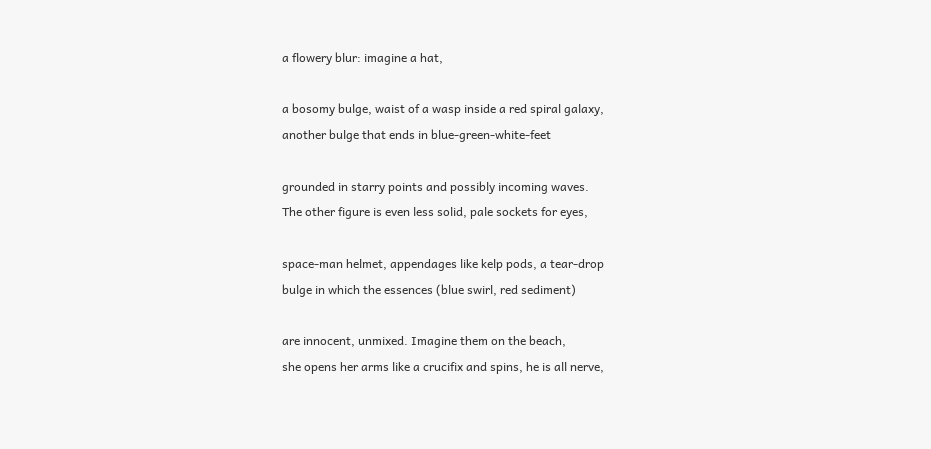a flowery blur: imagine a hat,

a bosomy bulge, waist of a wasp inside a red spiral galaxy,
another bulge that ends in blue-green-white-feet

grounded in starry points and possibly incoming waves.
The other figure is even less solid, pale sockets for eyes,

space-man helmet, appendages like kelp pods, a tear-drop
bulge in which the essences (blue swirl, red sediment)

are innocent, unmixed. Imagine them on the beach,
she opens her arms like a crucifix and spins, he is all nerve,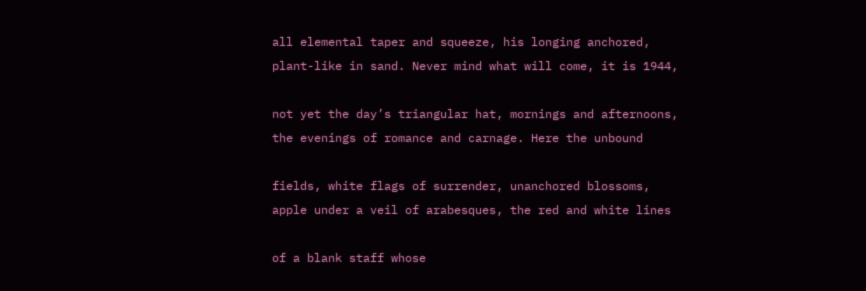all elemental taper and squeeze, his longing anchored,
plant-like in sand. Never mind what will come, it is 1944,

not yet the day’s triangular hat, mornings and afternoons,
the evenings of romance and carnage. Here the unbound

fields, white flags of surrender, unanchored blossoms,
apple under a veil of arabesques, the red and white lines

of a blank staff whose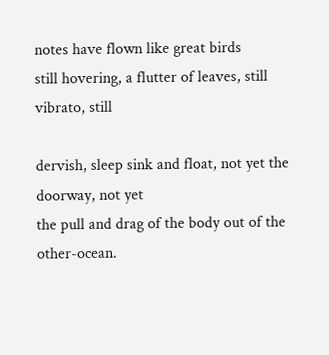notes have flown like great birds
still hovering, a flutter of leaves, still vibrato, still

dervish, sleep sink and float, not yet the doorway, not yet
the pull and drag of the body out of the other-ocean.